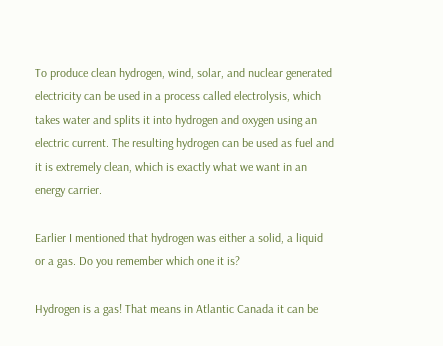To produce clean hydrogen, wind, solar, and nuclear generated electricity can be used in a process called electrolysis, which takes water and splits it into hydrogen and oxygen using an electric current. The resulting hydrogen can be used as fuel and it is extremely clean, which is exactly what we want in an energy carrier.

Earlier I mentioned that hydrogen was either a solid, a liquid or a gas. Do you remember which one it is?

Hydrogen is a gas! That means in Atlantic Canada it can be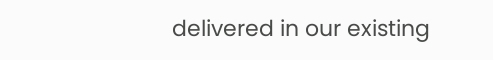delivered in our existing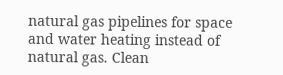natural gas pipelines for space and water heating instead of natural gas. Clean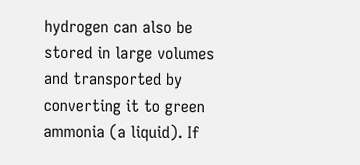hydrogen can also be stored in large volumes and transported by converting it to green ammonia (a liquid). If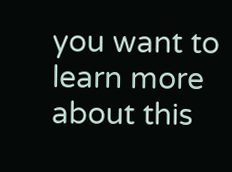you want to learn more about this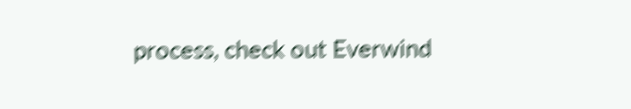process, check out Everwind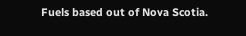Fuels based out of Nova Scotia.